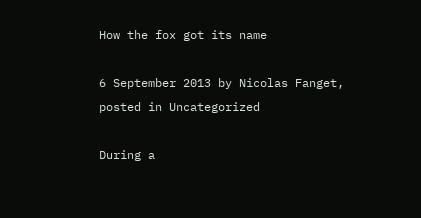How the fox got its name

6 September 2013 by Nicolas Fanget, posted in Uncategorized

During a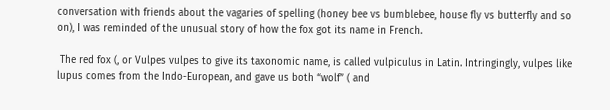conversation with friends about the vagaries of spelling (honey bee vs bumblebee, house fly vs butterfly and so on), I was reminded of the unusual story of how the fox got its name in French.

 The red fox (, or Vulpes vulpes to give its taxonomic name, is called vulpiculus in Latin. Intringingly, vulpes like lupus comes from the Indo-European, and gave us both “wolf” ( and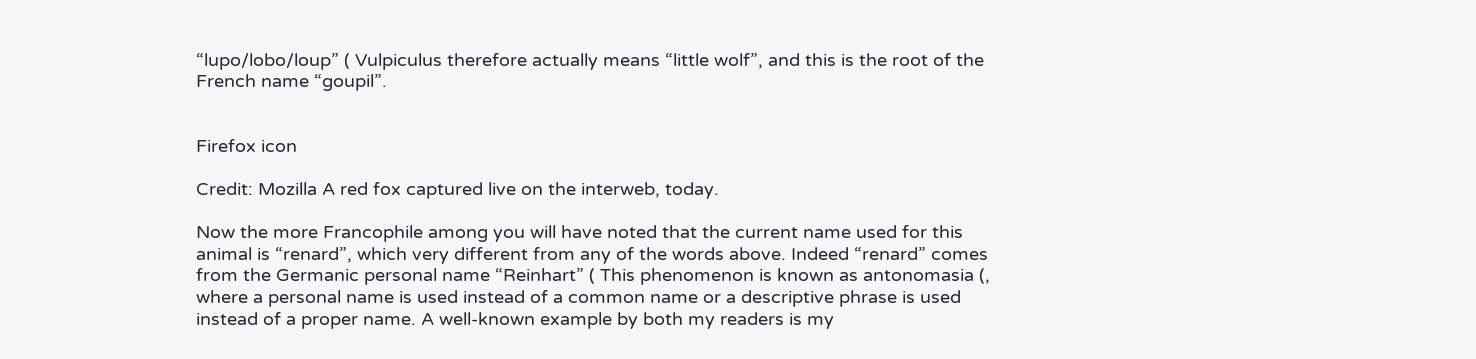“lupo/lobo/loup” ( Vulpiculus therefore actually means “little wolf”, and this is the root of the French name “goupil”.


Firefox icon

Credit: Mozilla A red fox captured live on the interweb, today.

Now the more Francophile among you will have noted that the current name used for this animal is “renard”, which very different from any of the words above. Indeed “renard” comes from the Germanic personal name “Reinhart” ( This phenomenon is known as antonomasia (, where a personal name is used instead of a common name or a descriptive phrase is used instead of a proper name. A well-known example by both my readers is my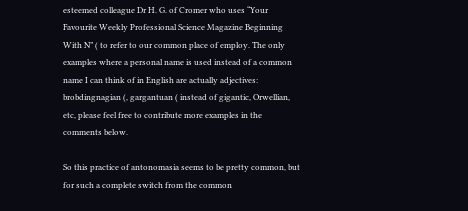esteemed colleague Dr H. G. of Cromer who uses “Your Favourite Weekly Professional Science Magazine Beginning With N” ( to refer to our common place of employ. The only examples where a personal name is used instead of a common name I can think of in English are actually adjectives: brobdingnagian (, gargantuan ( instead of gigantic, Orwellian, etc, please feel free to contribute more examples in the comments below.

So this practice of antonomasia seems to be pretty common, but for such a complete switch from the common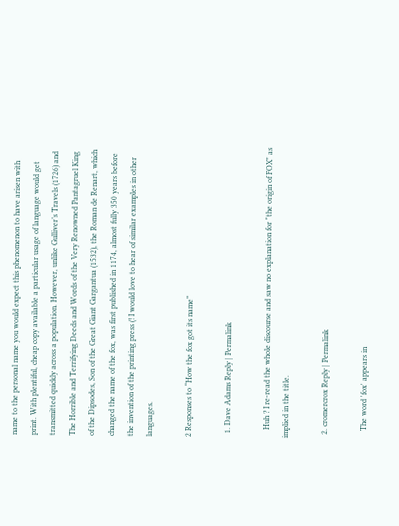name to the personal name you would expect this phenomenon to have arisen with print. With plentiful, cheap copy available a particular usage of language would get transmitted quickly across a population. However, unlike Gulliver’s Travels (1726) and The Horrible and Terrifying Deeds and Words of the Very Renowned Pantagruel King of the Dipsodes, Son of the Great Giant Gargantua (1532), the Roman de Renart, which changed the name of the fox, was first published in 1174, almost fully 350 years before the invention of the printing press (! I would love to hear of similar examples in other languages.

2 Responses to “How the fox got its name”

  1. Dave Adams Reply | Permalink

    Huh ? I re-read the whole discourse and saw no explanation for "the origin of FOX" as implied in the title.

  2. cromercrox Reply | Permalink

    The word 'fox' appears in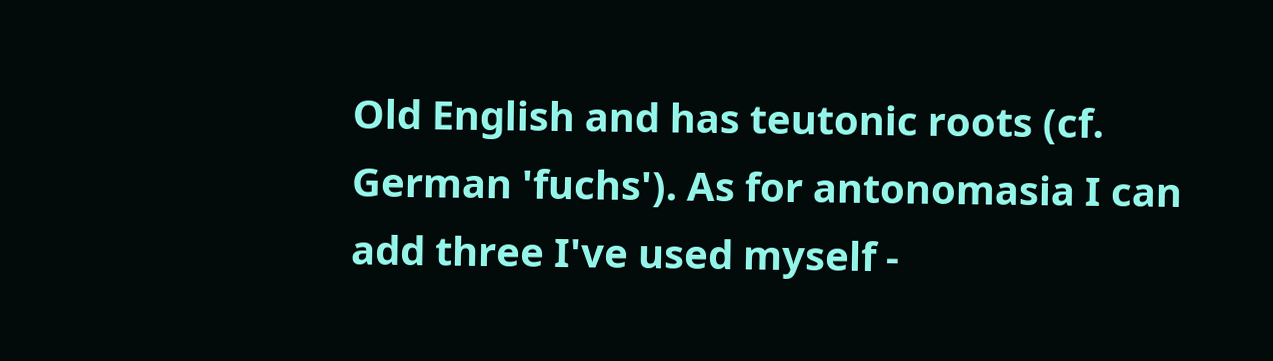Old English and has teutonic roots (cf. German 'fuchs'). As for antonomasia I can add three I've used myself -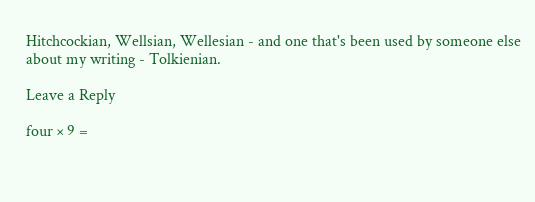Hitchcockian, Wellsian, Wellesian - and one that's been used by someone else about my writing - Tolkienian.

Leave a Reply

four × 9 =